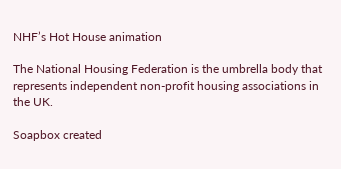NHF’s Hot House animation

The National Housing Federation is the umbrella body that represents independent non-profit housing associations in the UK.

Soapbox created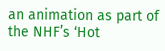an animation as part of the NHF’s ‘Hot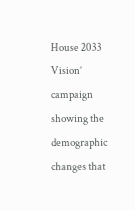House 2033 Vision’ campaign showing the demographic changes that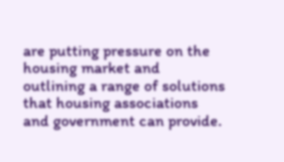are putting pressure on the housing market and outlining a range of solutions that housing associations and government can provide.